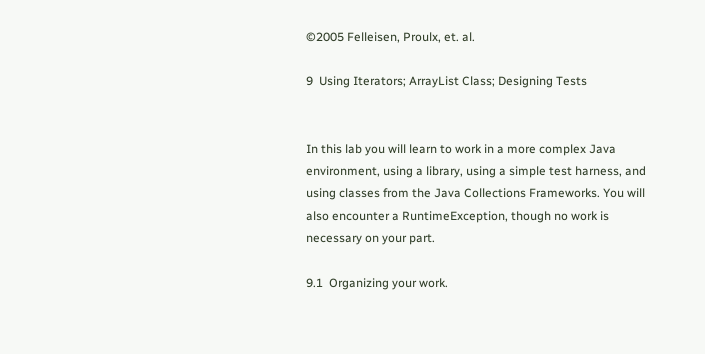©2005 Felleisen, Proulx, et. al.

9  Using Iterators; ArrayList Class; Designing Tests


In this lab you will learn to work in a more complex Java environment, using a library, using a simple test harness, and using classes from the Java Collections Frameworks. You will also encounter a RuntimeException, though no work is necessary on your part.

9.1  Organizing your work.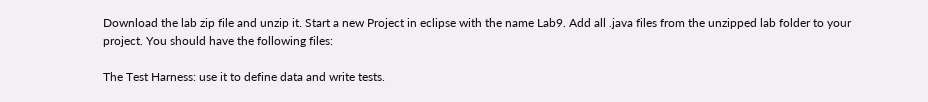Download the lab zip file and unzip it. Start a new Project in eclipse with the name Lab9. Add all .java files from the unzipped lab folder to your project. You should have the following files:

The Test Harness: use it to define data and write tests.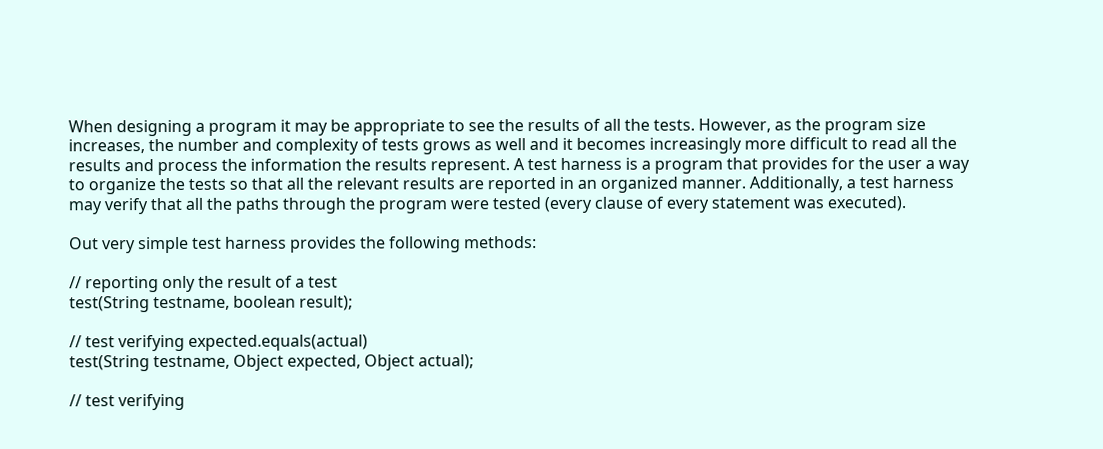When designing a program it may be appropriate to see the results of all the tests. However, as the program size increases, the number and complexity of tests grows as well and it becomes increasingly more difficult to read all the results and process the information the results represent. A test harness is a program that provides for the user a way to organize the tests so that all the relevant results are reported in an organized manner. Additionally, a test harness may verify that all the paths through the program were tested (every clause of every statement was executed).

Out very simple test harness provides the following methods:

// reporting only the result of a test
test(String testname, boolean result);

// test verifying expected.equals(actual)
test(String testname, Object expected, Object actual);

// test verifying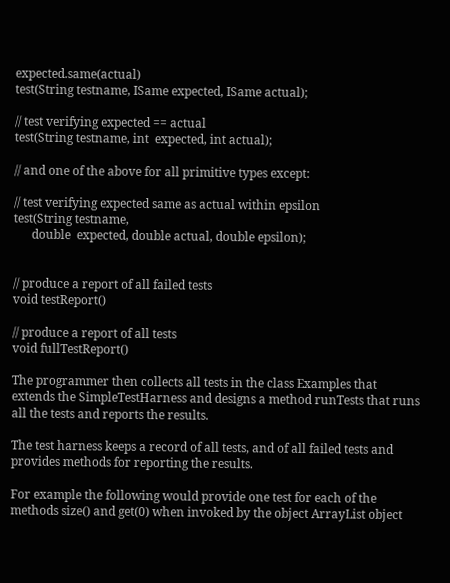expected.same(actual)
test(String testname, ISame expected, ISame actual);

// test verifying expected == actual
test(String testname, int  expected, int actual);

// and one of the above for all primitive types except:

// test verifying expected same as actual within epsilon
test(String testname,
      double  expected, double actual, double epsilon);


// produce a report of all failed tests
void testReport()

// produce a report of all tests
void fullTestReport()

The programmer then collects all tests in the class Examples that extends the SimpleTestHarness and designs a method runTests that runs all the tests and reports the results.

The test harness keeps a record of all tests, and of all failed tests and provides methods for reporting the results.

For example the following would provide one test for each of the methods size() and get(0) when invoked by the object ArrayList object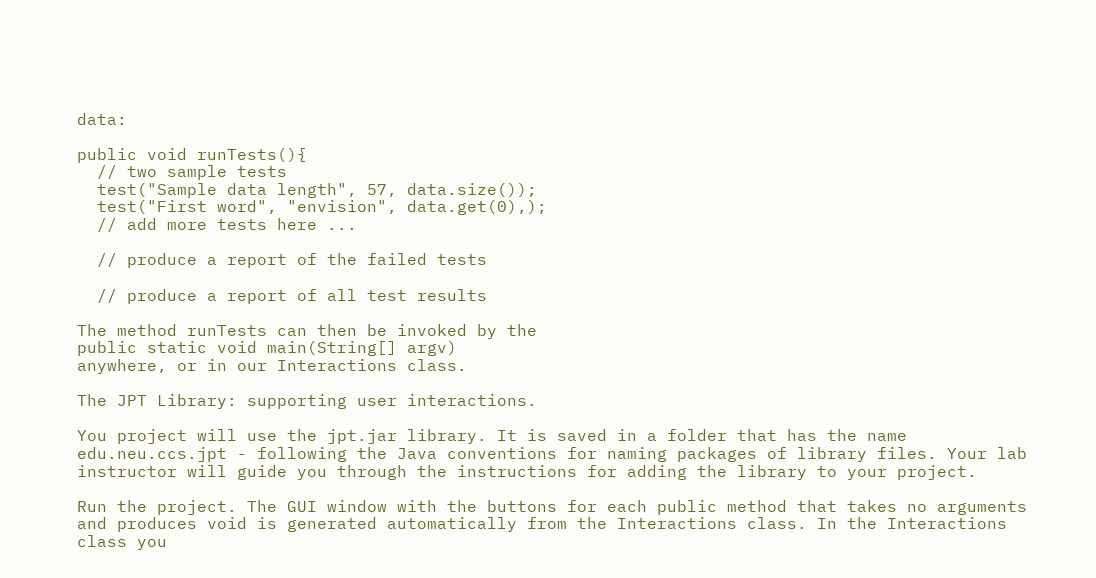data:

public void runTests(){
  // two sample tests
  test("Sample data length", 57, data.size());
  test("First word", "envision", data.get(0),);
  // add more tests here ...

  // produce a report of the failed tests

  // produce a report of all test results

The method runTests can then be invoked by the
public static void main(String[] argv)
anywhere, or in our Interactions class.

The JPT Library: supporting user interactions.

You project will use the jpt.jar library. It is saved in a folder that has the name edu.neu.ccs.jpt - following the Java conventions for naming packages of library files. Your lab instructor will guide you through the instructions for adding the library to your project.

Run the project. The GUI window with the buttons for each public method that takes no arguments and produces void is generated automatically from the Interactions class. In the Interactions class you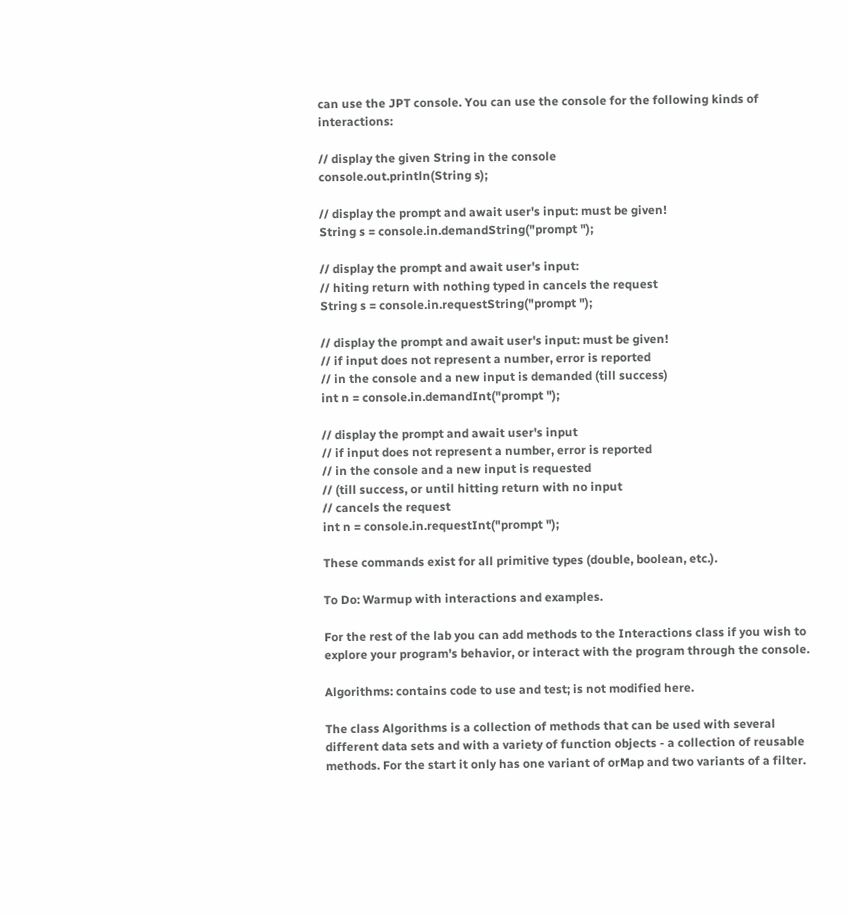can use the JPT console. You can use the console for the following kinds of interactions:

// display the given String in the console
console.out.println(String s);

// display the prompt and await user's input: must be given!
String s = console.in.demandString("prompt ");

// display the prompt and await user's input:
// hiting return with nothing typed in cancels the request
String s = console.in.requestString("prompt ");

// display the prompt and await user's input: must be given!
// if input does not represent a number, error is reported
// in the console and a new input is demanded (till success)
int n = console.in.demandInt("prompt ");

// display the prompt and await user's input
// if input does not represent a number, error is reported
// in the console and a new input is requested
// (till success, or until hitting return with no input
// cancels the request
int n = console.in.requestInt("prompt ");

These commands exist for all primitive types (double, boolean, etc.).

To Do: Warmup with interactions and examples.

For the rest of the lab you can add methods to the Interactions class if you wish to explore your program's behavior, or interact with the program through the console.

Algorithms: contains code to use and test; is not modified here.

The class Algorithms is a collection of methods that can be used with several different data sets and with a variety of function objects - a collection of reusable methods. For the start it only has one variant of orMap and two variants of a filter.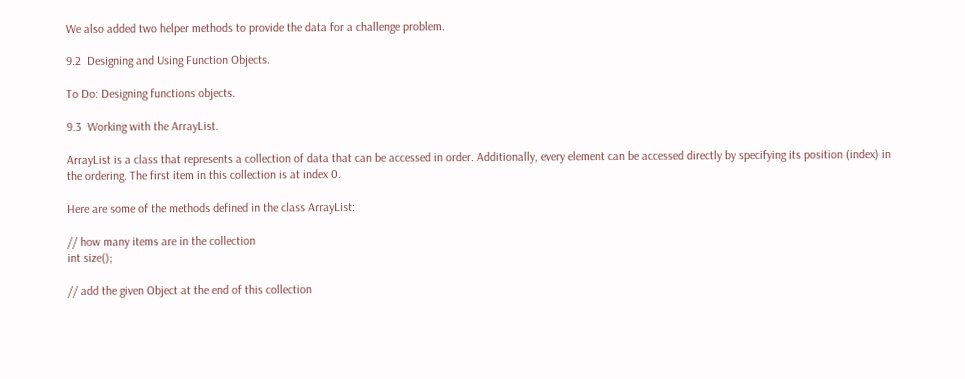We also added two helper methods to provide the data for a challenge problem.

9.2  Designing and Using Function Objects.

To Do: Designing functions objects.

9.3  Working with the ArrayList.

ArrayList is a class that represents a collection of data that can be accessed in order. Additionally, every element can be accessed directly by specifying its position (index) in the ordering. The first item in this collection is at index 0.

Here are some of the methods defined in the class ArrayList:

// how many items are in the collection
int size();

// add the given Object at the end of this collection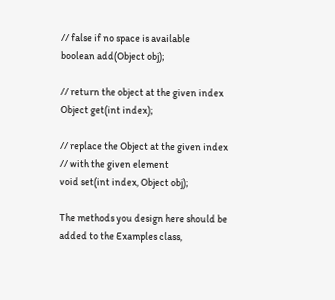// false if no space is available
boolean add(Object obj);

// return the object at the given index
Object get(int index);

// replace the Object at the given index
// with the given element
void set(int index, Object obj);

The methods you design here should be added to the Examples class,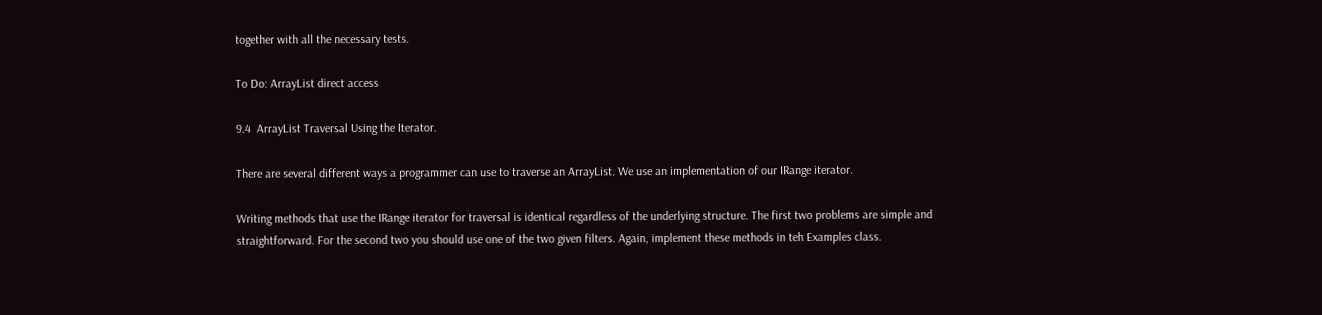together with all the necessary tests.

To Do: ArrayList direct access

9.4  ArrayList Traversal Using the Iterator.

There are several different ways a programmer can use to traverse an ArrayList. We use an implementation of our IRange iterator.

Writing methods that use the IRange iterator for traversal is identical regardless of the underlying structure. The first two problems are simple and straightforward. For the second two you should use one of the two given filters. Again, implement these methods in teh Examples class.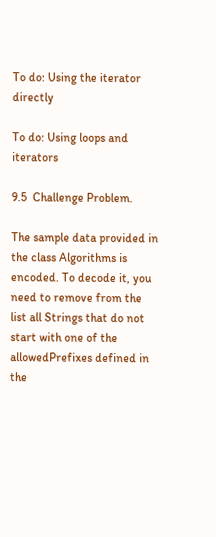To do: Using the iterator directly

To do: Using loops and iterators

9.5  Challenge Problem.

The sample data provided in the class Algorithms is encoded. To decode it, you need to remove from the list all Strings that do not start with one of the allowedPrefixes defined in the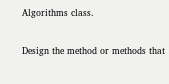Algorithms class.

Design the method or methods that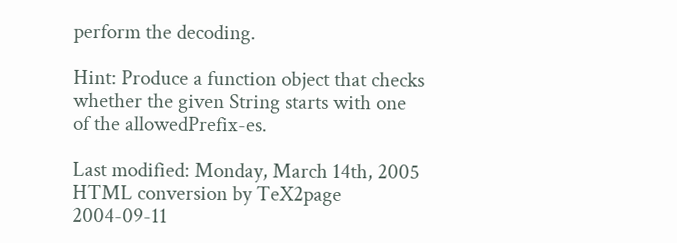perform the decoding.

Hint: Produce a function object that checks whether the given String starts with one of the allowedPrefix-es.

Last modified: Monday, March 14th, 2005
HTML conversion by TeX2page 2004-09-11